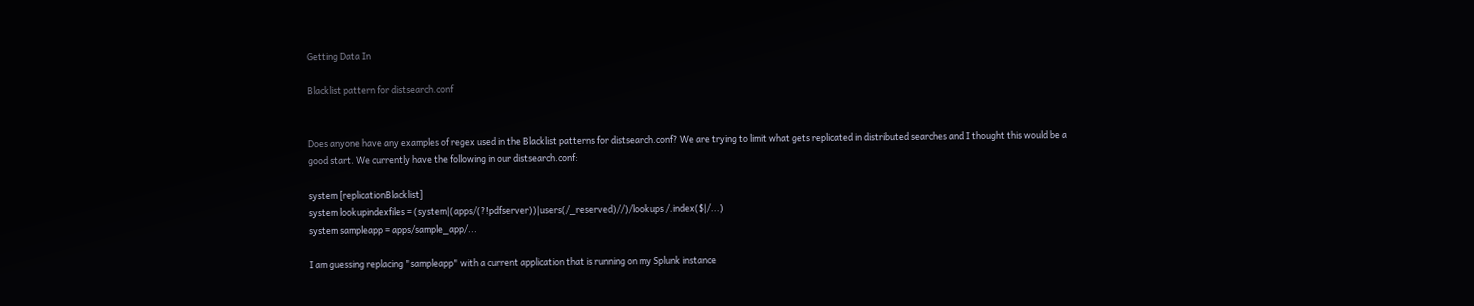Getting Data In

Blacklist pattern for distsearch.conf


Does anyone have any examples of regex used in the Blacklist patterns for distsearch.conf? We are trying to limit what gets replicated in distributed searches and I thought this would be a good start. We currently have the following in our distsearch.conf:

system [replicationBlacklist]
system lookupindexfiles = (system|(apps/(?!pdfserver))|users(/_reserved)//)/lookups /.index($|/...)
system sampleapp = apps/sample_app/...

I am guessing replacing "sampleapp" with a current application that is running on my Splunk instance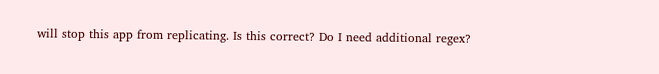will stop this app from replicating. Is this correct? Do I need additional regex?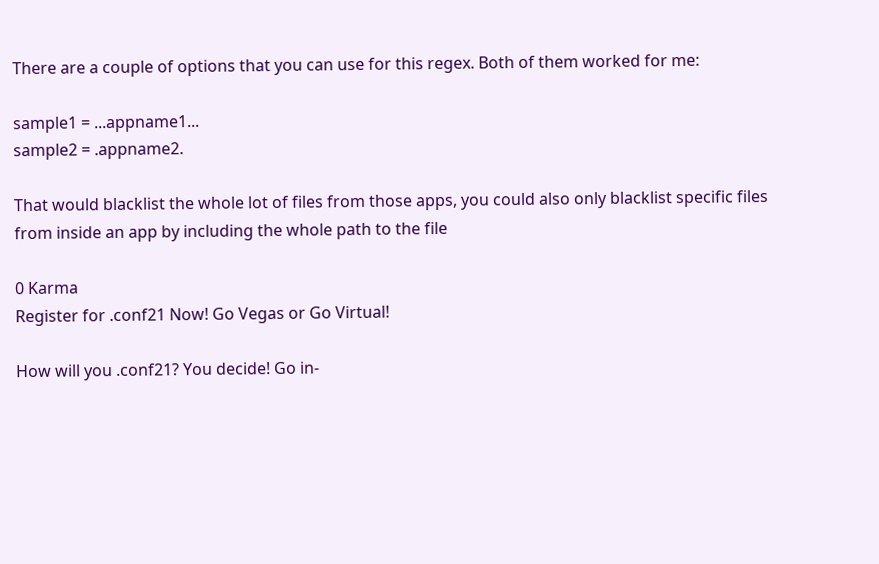There are a couple of options that you can use for this regex. Both of them worked for me:

sample1 = ...appname1...
sample2 = .appname2.

That would blacklist the whole lot of files from those apps, you could also only blacklist specific files from inside an app by including the whole path to the file

0 Karma
Register for .conf21 Now! Go Vegas or Go Virtual!

How will you .conf21? You decide! Go in-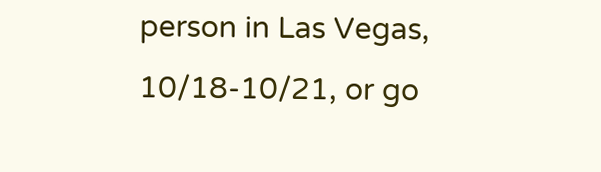person in Las Vegas, 10/18-10/21, or go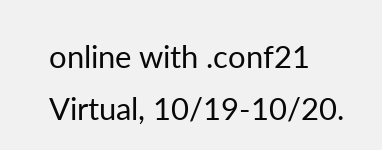online with .conf21 Virtual, 10/19-10/20.